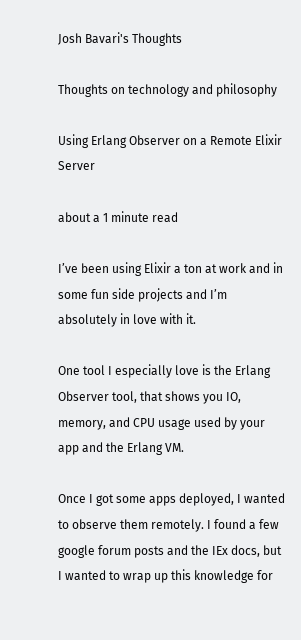Josh Bavari's Thoughts

Thoughts on technology and philosophy

Using Erlang Observer on a Remote Elixir Server

about a 1 minute read

I’ve been using Elixir a ton at work and in some fun side projects and I’m absolutely in love with it.

One tool I especially love is the Erlang Observer tool, that shows you IO, memory, and CPU usage used by your app and the Erlang VM.

Once I got some apps deployed, I wanted to observe them remotely. I found a few google forum posts and the IEx docs, but I wanted to wrap up this knowledge for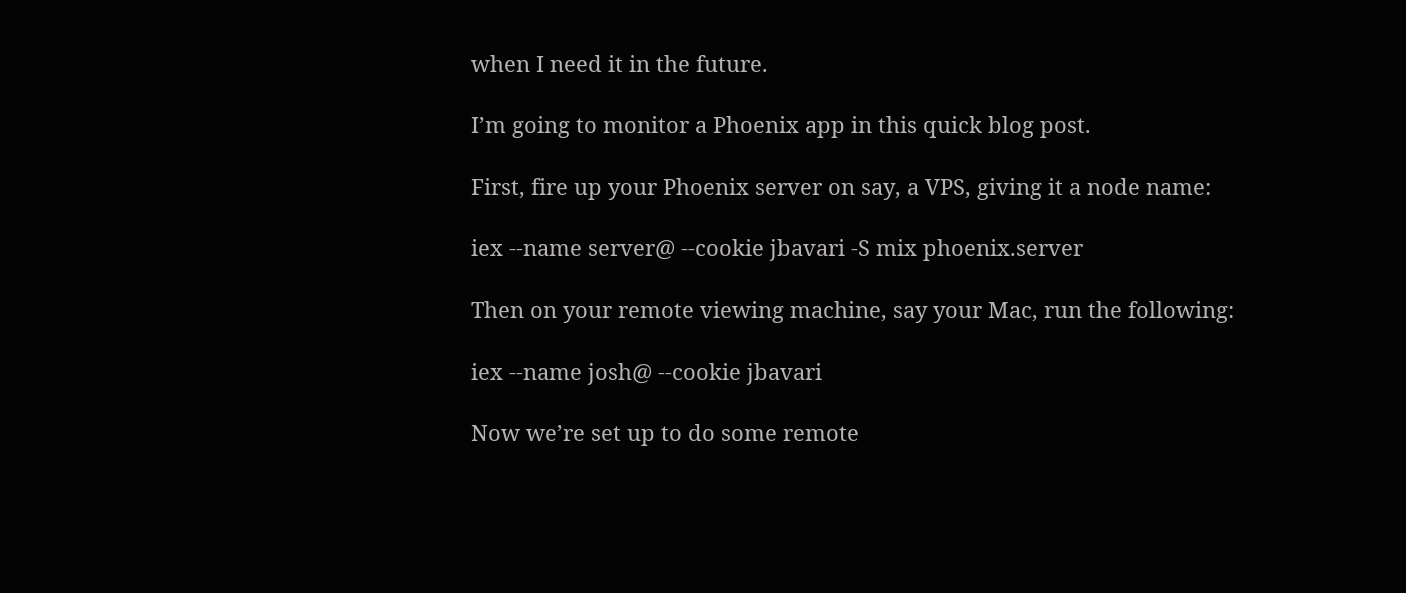when I need it in the future.

I’m going to monitor a Phoenix app in this quick blog post.

First, fire up your Phoenix server on say, a VPS, giving it a node name:

iex --name server@ --cookie jbavari -S mix phoenix.server

Then on your remote viewing machine, say your Mac, run the following:

iex --name josh@ --cookie jbavari

Now we’re set up to do some remote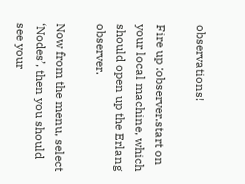observations!

Fire up :observer.start on your local machine, which should open up the Erlang observer.

Now from the menu, select ‘Nodes’, then you should see your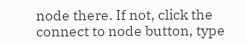node there. If not, click the connect to node button, type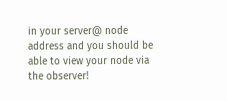in your server@ node address and you should be able to view your node via the observer!